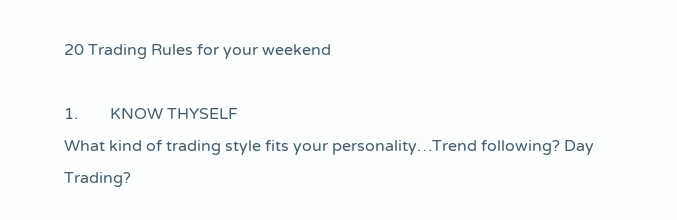20 Trading Rules for your weekend

1.        KNOW THYSELF
What kind of trading style fits your personality…Trend following? Day Trading?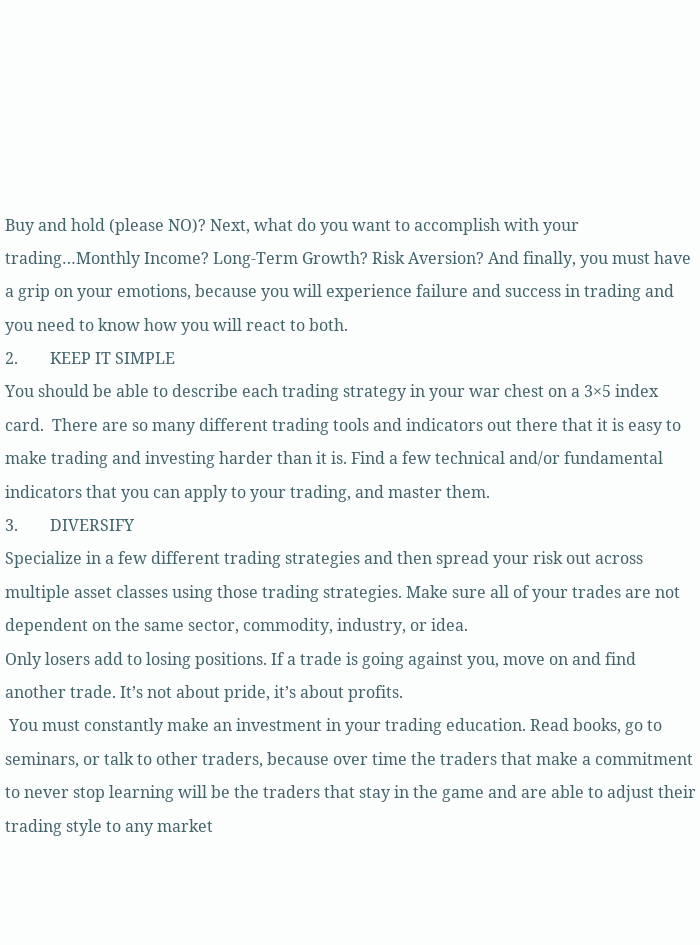Buy and hold (please NO)? Next, what do you want to accomplish with your trading…Monthly Income? Long-Term Growth? Risk Aversion? And finally, you must have a grip on your emotions, because you will experience failure and success in trading and you need to know how you will react to both.
2.        KEEP IT SIMPLE
You should be able to describe each trading strategy in your war chest on a 3×5 index card.  There are so many different trading tools and indicators out there that it is easy to make trading and investing harder than it is. Find a few technical and/or fundamental indicators that you can apply to your trading, and master them.
3.        DIVERSIFY
Specialize in a few different trading strategies and then spread your risk out across multiple asset classes using those trading strategies. Make sure all of your trades are not dependent on the same sector, commodity, industry, or idea.
Only losers add to losing positions. If a trade is going against you, move on and find another trade. It’s not about pride, it’s about profits.
 You must constantly make an investment in your trading education. Read books, go to seminars, or talk to other traders, because over time the traders that make a commitment to never stop learning will be the traders that stay in the game and are able to adjust their trading style to any market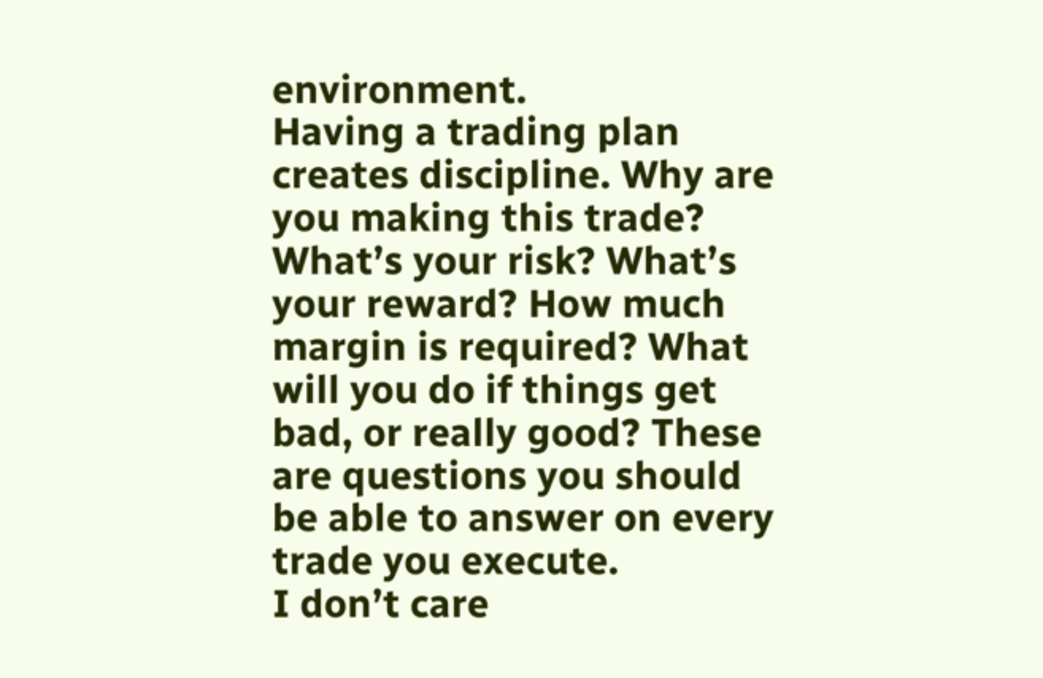environment.
Having a trading plan creates discipline. Why are you making this trade? What’s your risk? What’s your reward? How much margin is required? What will you do if things get bad, or really good? These are questions you should be able to answer on every trade you execute.
I don’t care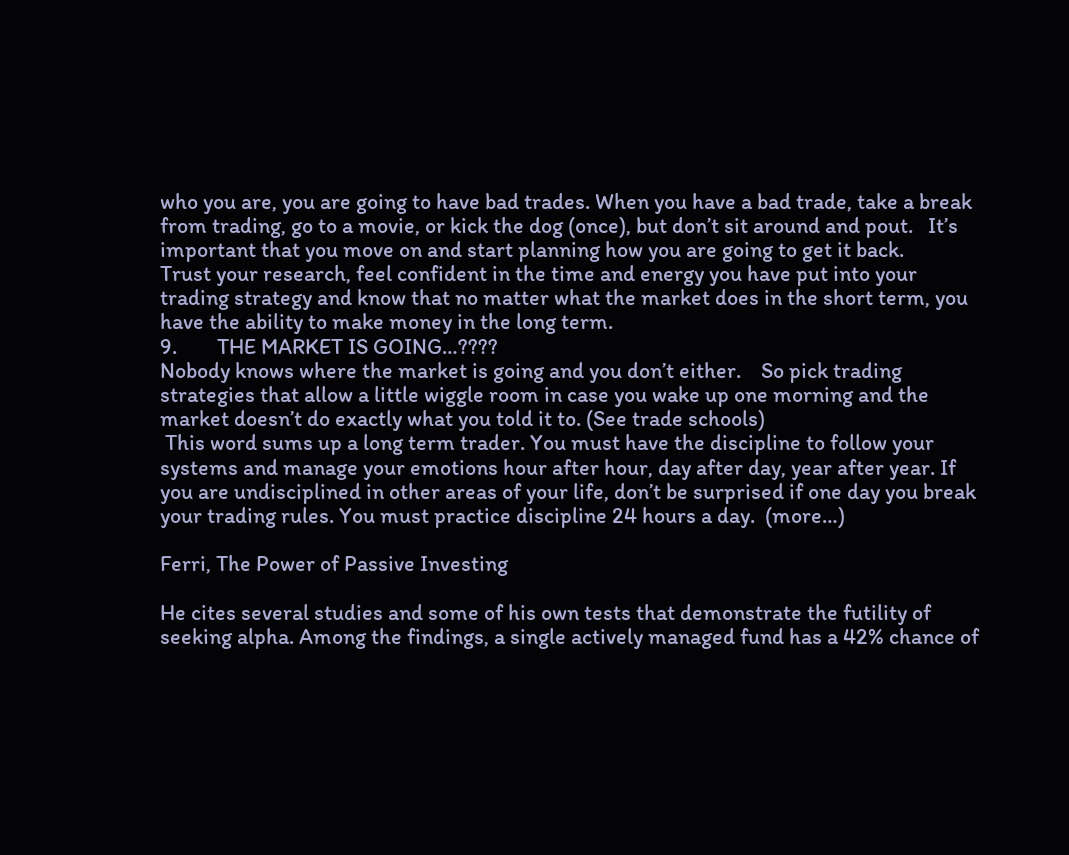who you are, you are going to have bad trades. When you have a bad trade, take a break from trading, go to a movie, or kick the dog (once), but don’t sit around and pout.   It’s important that you move on and start planning how you are going to get it back.
Trust your research, feel confident in the time and energy you have put into your trading strategy and know that no matter what the market does in the short term, you have the ability to make money in the long term.
9.        THE MARKET IS GOING…????
Nobody knows where the market is going and you don’t either.    So pick trading strategies that allow a little wiggle room in case you wake up one morning and the market doesn’t do exactly what you told it to. (See trade schools)
 This word sums up a long term trader. You must have the discipline to follow your systems and manage your emotions hour after hour, day after day, year after year. If you are undisciplined in other areas of your life, don’t be surprised if one day you break your trading rules. You must practice discipline 24 hours a day.  (more…)

Ferri, The Power of Passive Investing

He cites several studies and some of his own tests that demonstrate the futility of seeking alpha. Among the findings, a single actively managed fund has a 42% chance of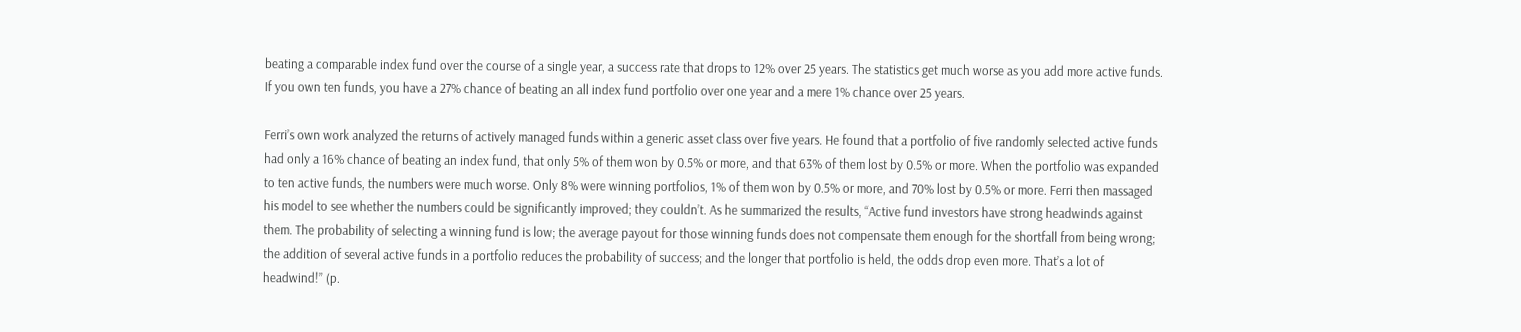beating a comparable index fund over the course of a single year, a success rate that drops to 12% over 25 years. The statistics get much worse as you add more active funds. If you own ten funds, you have a 27% chance of beating an all index fund portfolio over one year and a mere 1% chance over 25 years.

Ferri’s own work analyzed the returns of actively managed funds within a generic asset class over five years. He found that a portfolio of five randomly selected active funds had only a 16% chance of beating an index fund, that only 5% of them won by 0.5% or more, and that 63% of them lost by 0.5% or more. When the portfolio was expanded to ten active funds, the numbers were much worse. Only 8% were winning portfolios, 1% of them won by 0.5% or more, and 70% lost by 0.5% or more. Ferri then massaged his model to see whether the numbers could be significantly improved; they couldn’t. As he summarized the results, “Active fund investors have strong headwinds against them. The probability of selecting a winning fund is low; the average payout for those winning funds does not compensate them enough for the shortfall from being wrong; the addition of several active funds in a portfolio reduces the probability of success; and the longer that portfolio is held, the odds drop even more. That’s a lot of headwind!” (p.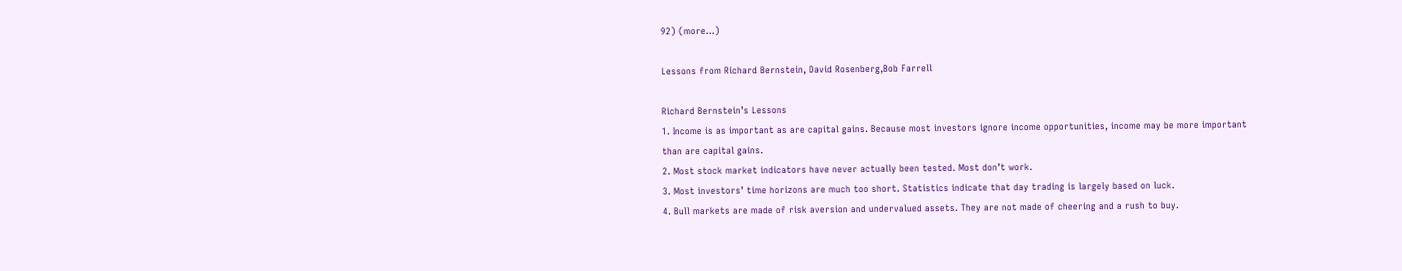92) (more…)

Lessons from Richard Bernstein, David Rosenberg,Bob Farrell

Richard Bernstein’s Lessons
1. Income is as important as are capital gains. Because most investors ignore income opportunities, income may be more important than are capital gains.
2. Most stock market indicators have never actually been tested. Most don’t work.
3. Most investors’ time horizons are much too short. Statistics indicate that day trading is largely based on luck.
4. Bull markets are made of risk aversion and undervalued assets. They are not made of cheering and a rush to buy.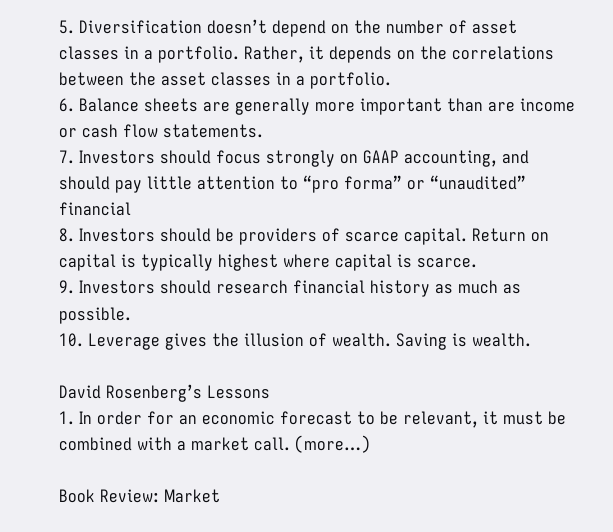5. Diversification doesn’t depend on the number of asset classes in a portfolio. Rather, it depends on the correlations
between the asset classes in a portfolio.
6. Balance sheets are generally more important than are income or cash flow statements.
7. Investors should focus strongly on GAAP accounting, and should pay little attention to “pro forma” or “unaudited” financial
8. Investors should be providers of scarce capital. Return on capital is typically highest where capital is scarce.
9. Investors should research financial history as much as possible.
10. Leverage gives the illusion of wealth. Saving is wealth.

David Rosenberg’s Lessons
1. In order for an economic forecast to be relevant, it must be combined with a market call. (more…)

Book Review: Market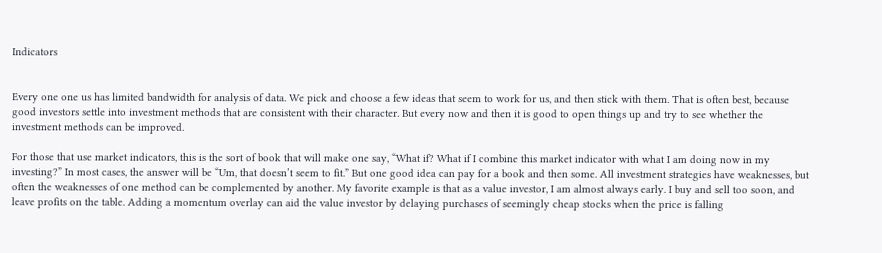Indicators


Every one one us has limited bandwidth for analysis of data. We pick and choose a few ideas that seem to work for us, and then stick with them. That is often best, because good investors settle into investment methods that are consistent with their character. But every now and then it is good to open things up and try to see whether the investment methods can be improved.

For those that use market indicators, this is the sort of book that will make one say, “What if? What if I combine this market indicator with what I am doing now in my investing?” In most cases, the answer will be “Um, that doesn’t seem to fit.” But one good idea can pay for a book and then some. All investment strategies have weaknesses, but often the weaknesses of one method can be complemented by another. My favorite example is that as a value investor, I am almost always early. I buy and sell too soon, and leave profits on the table. Adding a momentum overlay can aid the value investor by delaying purchases of seemingly cheap stocks when the price is falling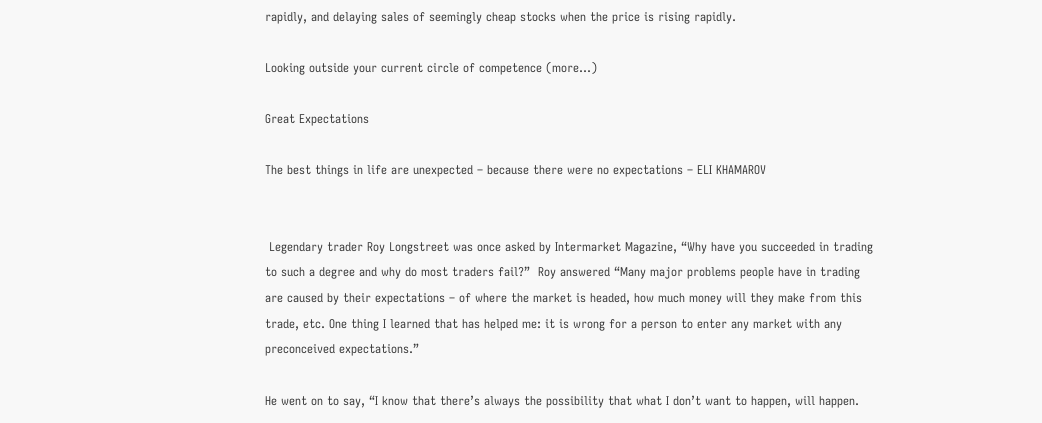rapidly, and delaying sales of seemingly cheap stocks when the price is rising rapidly.

Looking outside your current circle of competence (more…)

Great Expectations

The best things in life are unexpected – because there were no expectations – ELI KHAMAROV


 Legendary trader Roy Longstreet was once asked by Intermarket Magazine, “Why have you succeeded in trading to such a degree and why do most traders fail?”  Roy answered “Many major problems people have in trading are caused by their expectations – of where the market is headed, how much money will they make from this trade, etc. One thing I learned that has helped me: it is wrong for a person to enter any market with any preconceived expectations.”

He went on to say, “I know that there’s always the possibility that what I don’t want to happen, will happen.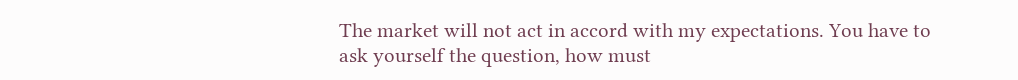The market will not act in accord with my expectations. You have to ask yourself the question, how must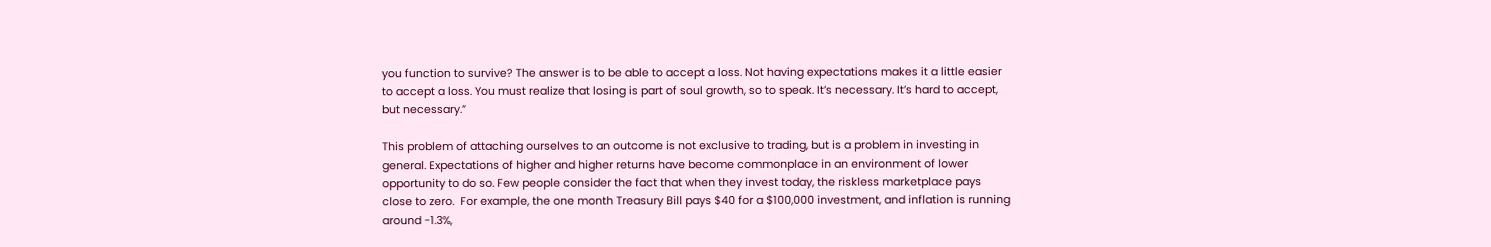you function to survive? The answer is to be able to accept a loss. Not having expectations makes it a little easier to accept a loss. You must realize that losing is part of soul growth, so to speak. It’s necessary. It’s hard to accept, but necessary.”

This problem of attaching ourselves to an outcome is not exclusive to trading, but is a problem in investing in general. Expectations of higher and higher returns have become commonplace in an environment of lower opportunity to do so. Few people consider the fact that when they invest today, the riskless marketplace pays close to zero.  For example, the one month Treasury Bill pays $40 for a $100,000 investment, and inflation is running around -1.3%,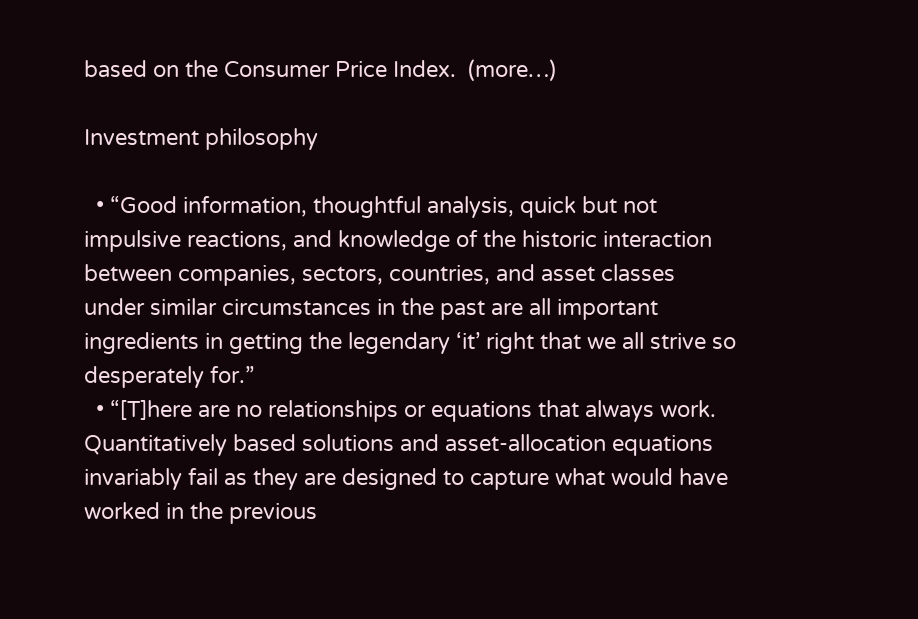based on the Consumer Price Index.  (more…)

Investment philosophy

  • “Good information, thoughtful analysis, quick but not impulsive reactions, and knowledge of the historic interaction between companies, sectors, countries, and asset classes under similar circumstances in the past are all important ingredients in getting the legendary ‘it’ right that we all strive so desperately for.”
  • “[T]here are no relationships or equations that always work. Quantitatively based solutions and asset-allocation equations invariably fail as they are designed to capture what would have worked in the previous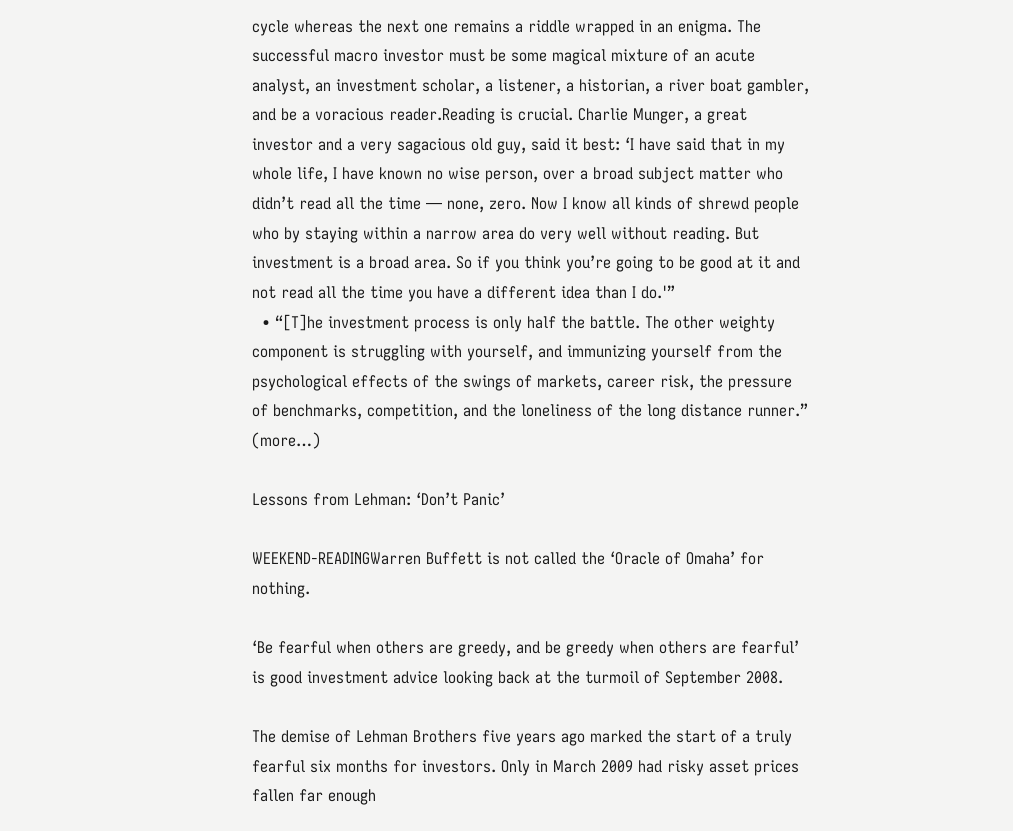cycle whereas the next one remains a riddle wrapped in an enigma. The successful macro investor must be some magical mixture of an acute analyst, an investment scholar, a listener, a historian, a river boat gambler, and be a voracious reader.Reading is crucial. Charlie Munger, a great investor and a very sagacious old guy, said it best: ‘I have said that in my whole life, I have known no wise person, over a broad subject matter who didn’t read all the time — none, zero. Now I know all kinds of shrewd people who by staying within a narrow area do very well without reading. But investment is a broad area. So if you think you’re going to be good at it and not read all the time you have a different idea than I do.'”
  • “[T]he investment process is only half the battle. The other weighty component is struggling with yourself, and immunizing yourself from the psychological effects of the swings of markets, career risk, the pressure of benchmarks, competition, and the loneliness of the long distance runner.”  (more…)

Lessons from Lehman: ‘Don’t Panic’

WEEKEND-READINGWarren Buffett is not called the ‘Oracle of Omaha’ for nothing.

‘Be fearful when others are greedy, and be greedy when others are fearful’ is good investment advice looking back at the turmoil of September 2008.

The demise of Lehman Brothers five years ago marked the start of a truly fearful six months for investors. Only in March 2009 had risky asset prices fallen far enough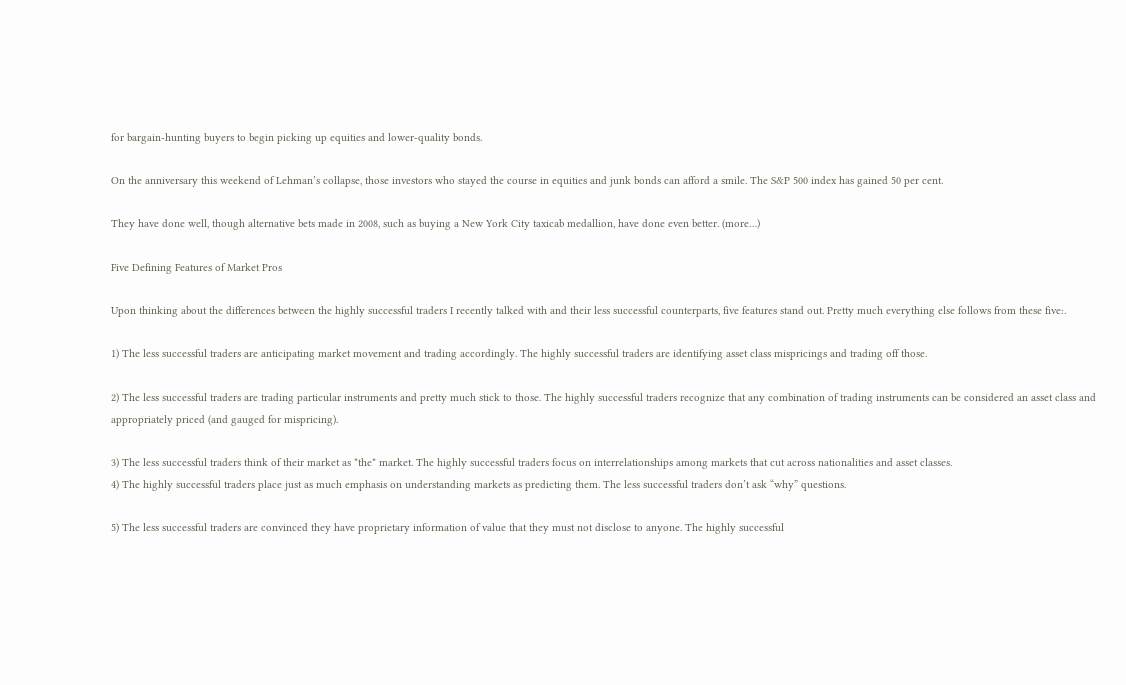for bargain-hunting buyers to begin picking up equities and lower-quality bonds.

On the anniversary this weekend of Lehman’s collapse, those investors who stayed the course in equities and junk bonds can afford a smile. The S&P 500 index has gained 50 per cent.

They have done well, though alternative bets made in 2008, such as buying a New York City taxicab medallion, have done even better. (more…)

Five Defining Features of Market Pros

Upon thinking about the differences between the highly successful traders I recently talked with and their less successful counterparts, five features stand out. Pretty much everything else follows from these five:.

1) The less successful traders are anticipating market movement and trading accordingly. The highly successful traders are identifying asset class mispricings and trading off those.

2) The less successful traders are trading particular instruments and pretty much stick to those. The highly successful traders recognize that any combination of trading instruments can be considered an asset class and appropriately priced (and gauged for mispricing).

3) The less successful traders think of their market as *the* market. The highly successful traders focus on interrelationships among markets that cut across nationalities and asset classes.
4) The highly successful traders place just as much emphasis on understanding markets as predicting them. The less successful traders don’t ask “why” questions.

5) The less successful traders are convinced they have proprietary information of value that they must not disclose to anyone. The highly successful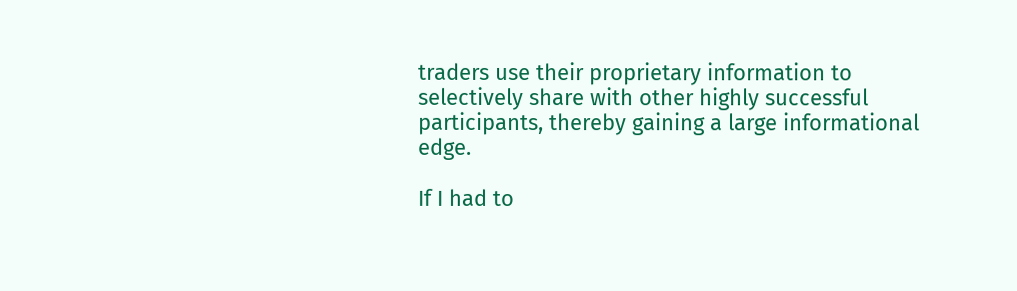traders use their proprietary information to selectively share with other highly successful participants, thereby gaining a large informational edge.

If I had to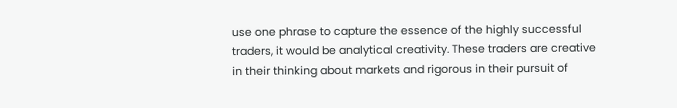use one phrase to capture the essence of the highly successful traders, it would be analytical creativity. These traders are creative in their thinking about markets and rigorous in their pursuit of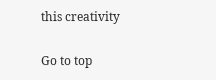this creativity

Go to top